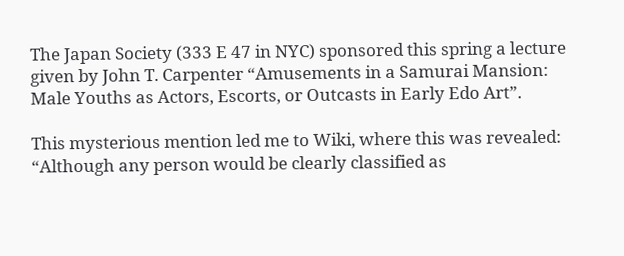The Japan Society (333 E 47 in NYC) sponsored this spring a lecture given by John T. Carpenter “Amusements in a Samurai Mansion: Male Youths as Actors, Escorts, or Outcasts in Early Edo Art”.

This mysterious mention led me to Wiki, where this was revealed:
“Although any person would be clearly classified as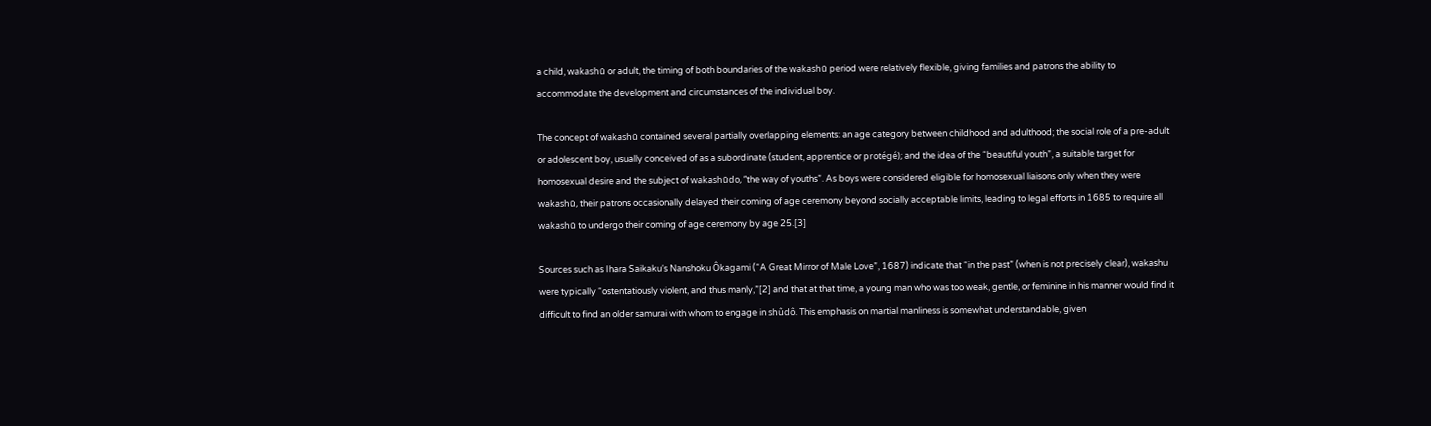a child, wakashū or adult, the timing of both boundaries of the wakashū period were relatively flexible, giving families and patrons the ability to accommodate the development and circumstances of the individual boy.

The concept of wakashū contained several partially overlapping elements: an age category between childhood and adulthood; the social role of a pre-adult or adolescent boy, usually conceived of as a subordinate (student, apprentice or protégé); and the idea of the “beautiful youth”, a suitable target for homosexual desire and the subject of wakashūdo, “the way of youths”. As boys were considered eligible for homosexual liaisons only when they were wakashū, their patrons occasionally delayed their coming of age ceremony beyond socially acceptable limits, leading to legal efforts in 1685 to require all wakashū to undergo their coming of age ceremony by age 25.[3]

Sources such as Ihara Saikaku‘s Nanshoku Ôkagami (“A Great Mirror of Male Love”, 1687) indicate that “in the past” (when is not precisely clear), wakashu were typically “ostentatiously violent, and thus manly,”[2] and that at that time, a young man who was too weak, gentle, or feminine in his manner would find it difficult to find an older samurai with whom to engage in shûdô. This emphasis on martial manliness is somewhat understandable, given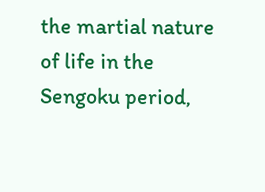the martial nature of life in the Sengoku period,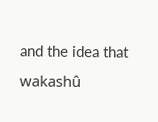and the idea that wakashû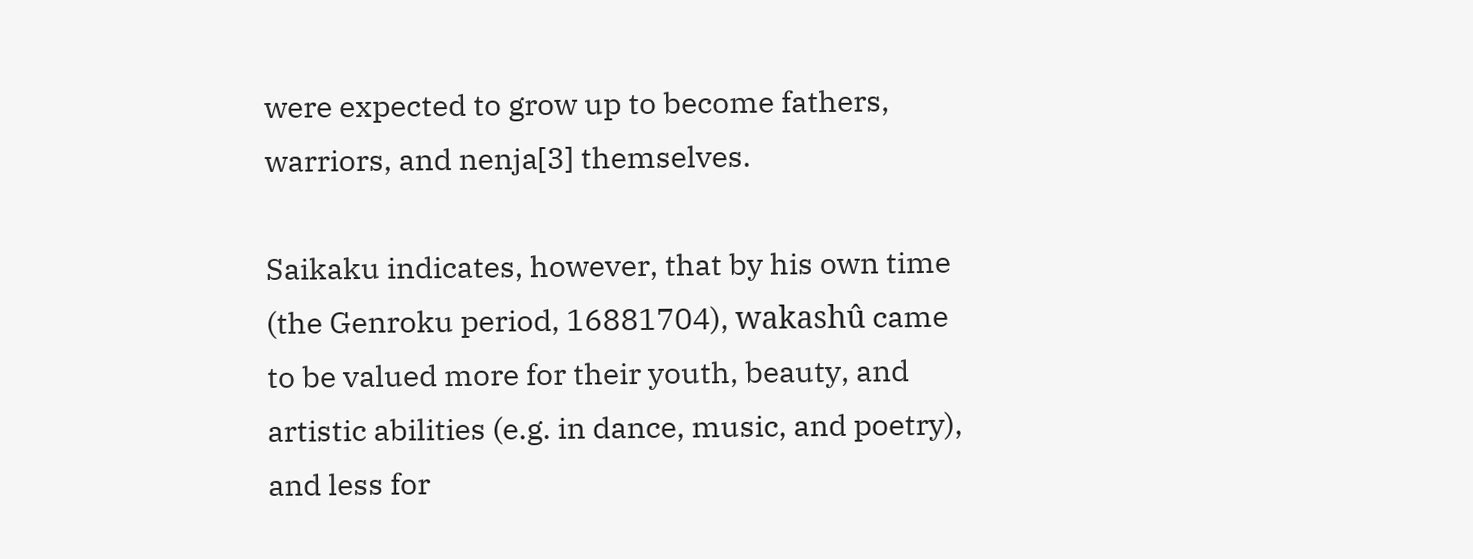were expected to grow up to become fathers, warriors, and nenja[3] themselves.

Saikaku indicates, however, that by his own time (the Genroku period, 16881704), wakashû came to be valued more for their youth, beauty, and artistic abilities (e.g. in dance, music, and poetry), and less for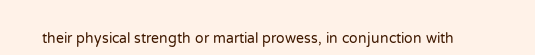their physical strength or martial prowess, in conjunction with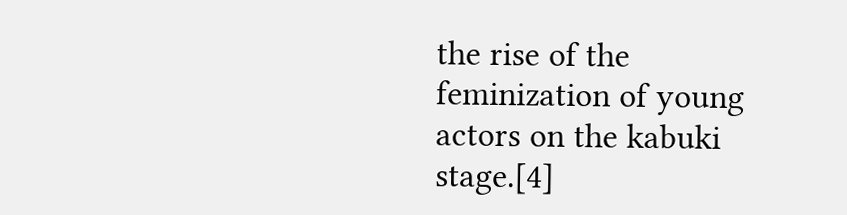the rise of the feminization of young actors on the kabuki stage.[4]